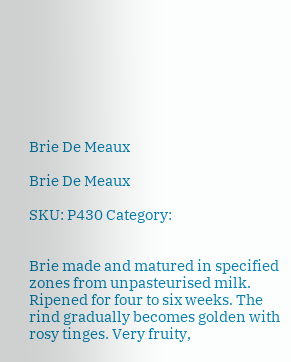Brie De Meaux

Brie De Meaux

SKU: P430 Category:


Brie made and matured in specified zones from unpasteurised milk. Ripened for four to six weeks. The rind gradually becomes golden with rosy tinges. Very fruity,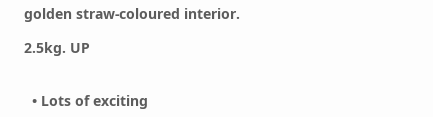golden straw-coloured interior.

2.5kg. UP


  • Lots of exciting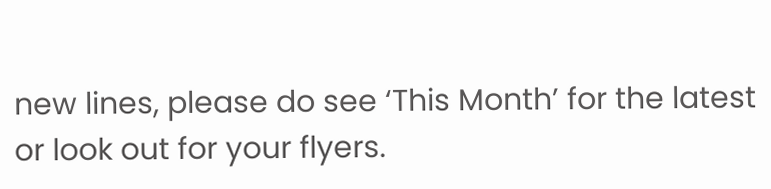new lines, please do see ‘This Month’ for the latest or look out for your flyers.